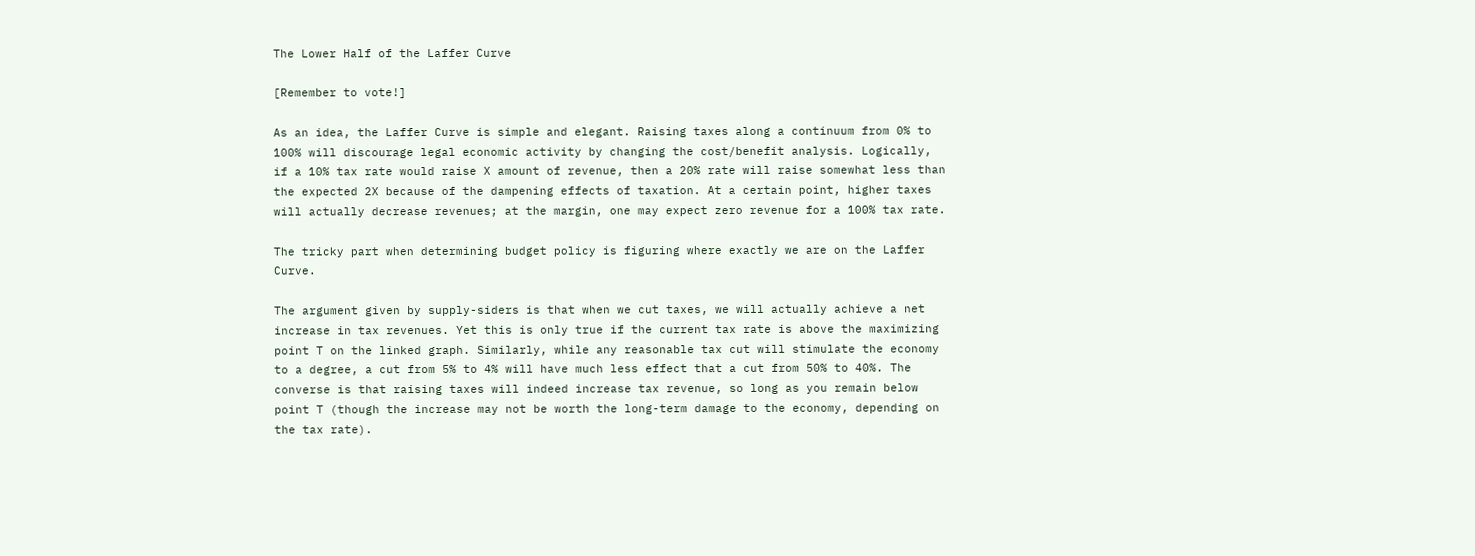The Lower Half of the Laffer Curve

[Remember to vote!]

As an idea, the Laffer Curve is simple and elegant. Raising taxes along a continuum from 0% to 100% will discourage legal economic activity by changing the cost/benefit analysis. Logically, if a 10% tax rate would raise X amount of revenue, then a 20% rate will raise somewhat less than the expected 2X because of the dampening effects of taxation. At a certain point, higher taxes will actually decrease revenues; at the margin, one may expect zero revenue for a 100% tax rate.

The tricky part when determining budget policy is figuring where exactly we are on the Laffer Curve.

The argument given by supply-siders is that when we cut taxes, we will actually achieve a net increase in tax revenues. Yet this is only true if the current tax rate is above the maximizing point T on the linked graph. Similarly, while any reasonable tax cut will stimulate the economy to a degree, a cut from 5% to 4% will have much less effect that a cut from 50% to 40%. The converse is that raising taxes will indeed increase tax revenue, so long as you remain below point T (though the increase may not be worth the long-term damage to the economy, depending on the tax rate).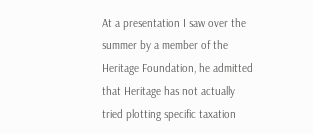At a presentation I saw over the summer by a member of the Heritage Foundation, he admitted that Heritage has not actually tried plotting specific taxation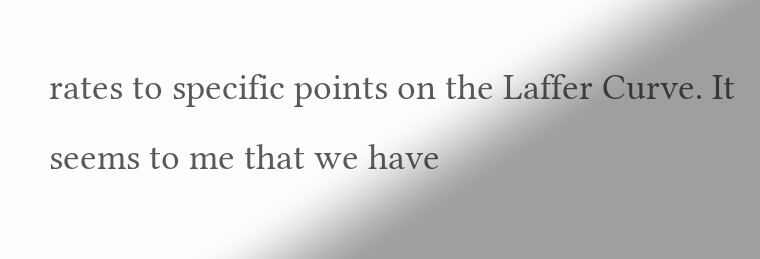rates to specific points on the Laffer Curve. It seems to me that we have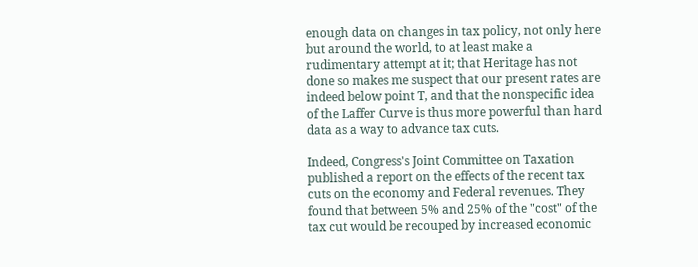enough data on changes in tax policy, not only here but around the world, to at least make a rudimentary attempt at it; that Heritage has not done so makes me suspect that our present rates are indeed below point T, and that the nonspecific idea of the Laffer Curve is thus more powerful than hard data as a way to advance tax cuts.

Indeed, Congress's Joint Committee on Taxation published a report on the effects of the recent tax cuts on the economy and Federal revenues. They found that between 5% and 25% of the "cost" of the tax cut would be recouped by increased economic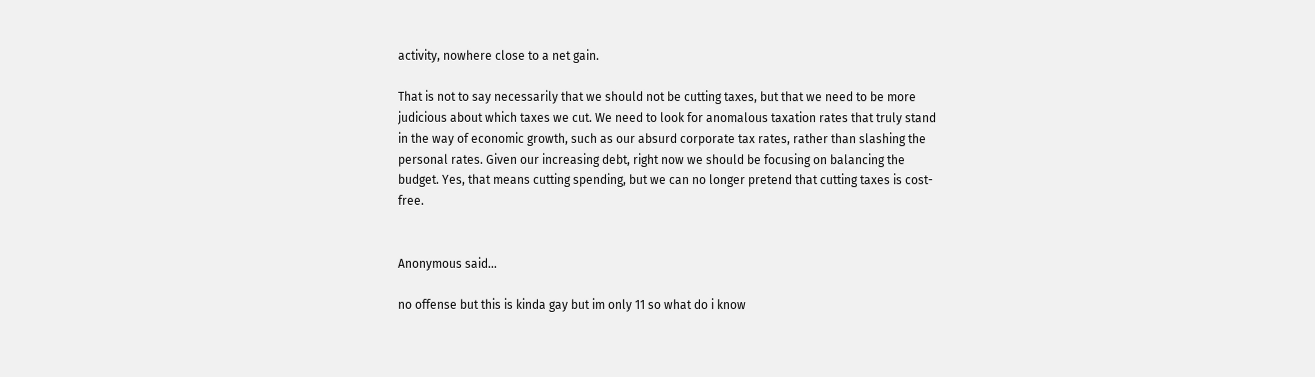activity, nowhere close to a net gain.

That is not to say necessarily that we should not be cutting taxes, but that we need to be more judicious about which taxes we cut. We need to look for anomalous taxation rates that truly stand in the way of economic growth, such as our absurd corporate tax rates, rather than slashing the personal rates. Given our increasing debt, right now we should be focusing on balancing the budget. Yes, that means cutting spending, but we can no longer pretend that cutting taxes is cost-free.


Anonymous said...

no offense but this is kinda gay but im only 11 so what do i know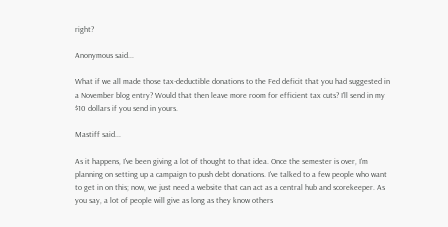right?

Anonymous said...

What if we all made those tax-deductible donations to the Fed deficit that you had suggested in a November blog entry? Would that then leave more room for efficient tax cuts? I'll send in my $10 dollars if you send in yours.

Mastiff said...

As it happens, I've been giving a lot of thought to that idea. Once the semester is over, I'm planning on setting up a campaign to push debt donations. I've talked to a few people who want to get in on this; now, we just need a website that can act as a central hub and scorekeeper. As you say, a lot of people will give as long as they know others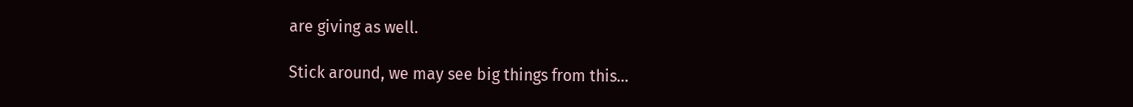are giving as well.

Stick around, we may see big things from this…